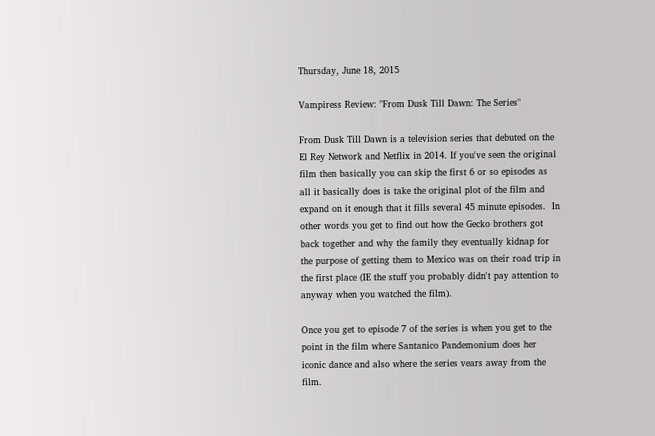Thursday, June 18, 2015

Vampiress Review: "From Dusk Till Dawn: The Series"

From Dusk Till Dawn is a television series that debuted on the El Rey Network and Netflix in 2014. If you've seen the original film then basically you can skip the first 6 or so episodes as all it basically does is take the original plot of the film and expand on it enough that it fills several 45 minute episodes.  In other words you get to find out how the Gecko brothers got back together and why the family they eventually kidnap for the purpose of getting them to Mexico was on their road trip in the first place (IE the stuff you probably didn't pay attention to anyway when you watched the film).

Once you get to episode 7 of the series is when you get to the point in the film where Santanico Pandemonium does her iconic dance and also where the series vears away from the film.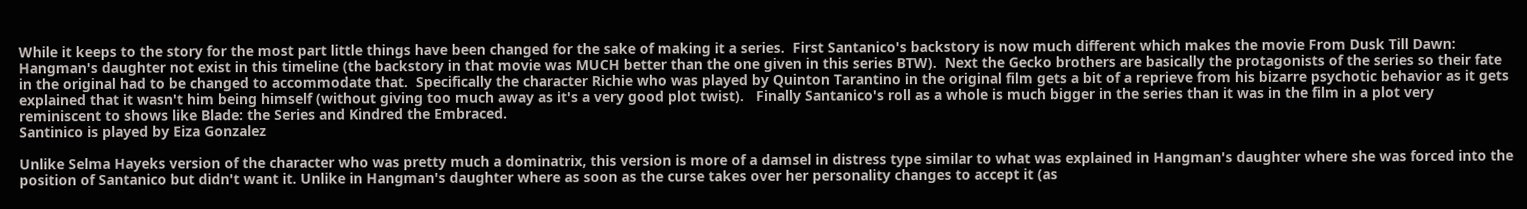While it keeps to the story for the most part little things have been changed for the sake of making it a series.  First Santanico's backstory is now much different which makes the movie From Dusk Till Dawn: Hangman's daughter not exist in this timeline (the backstory in that movie was MUCH better than the one given in this series BTW).  Next the Gecko brothers are basically the protagonists of the series so their fate in the original had to be changed to accommodate that.  Specifically the character Richie who was played by Quinton Tarantino in the original film gets a bit of a reprieve from his bizarre psychotic behavior as it gets explained that it wasn't him being himself (without giving too much away as it's a very good plot twist).   Finally Santanico's roll as a whole is much bigger in the series than it was in the film in a plot very reminiscent to shows like Blade: the Series and Kindred the Embraced.
Santinico is played by Eiza Gonzalez

Unlike Selma Hayeks version of the character who was pretty much a dominatrix, this version is more of a damsel in distress type similar to what was explained in Hangman's daughter where she was forced into the position of Santanico but didn't want it. Unlike in Hangman's daughter where as soon as the curse takes over her personality changes to accept it (as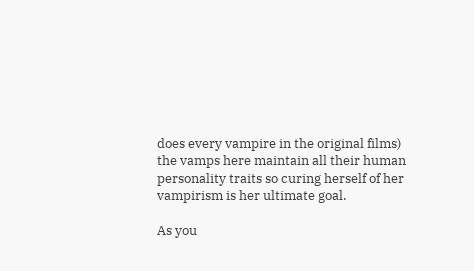does every vampire in the original films) the vamps here maintain all their human personality traits so curing herself of her vampirism is her ultimate goal.

As you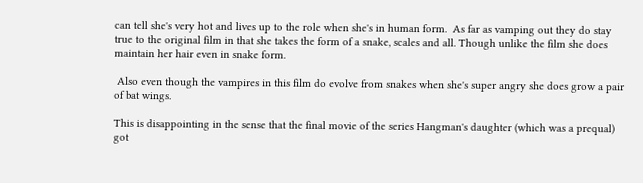can tell she's very hot and lives up to the role when she's in human form.  As far as vamping out they do stay true to the original film in that she takes the form of a snake, scales and all. Though unlike the film she does maintain her hair even in snake form.

 Also even though the vampires in this film do evolve from snakes when she's super angry she does grow a pair of bat wings.

This is disappointing in the sense that the final movie of the series Hangman's daughter (which was a prequal) got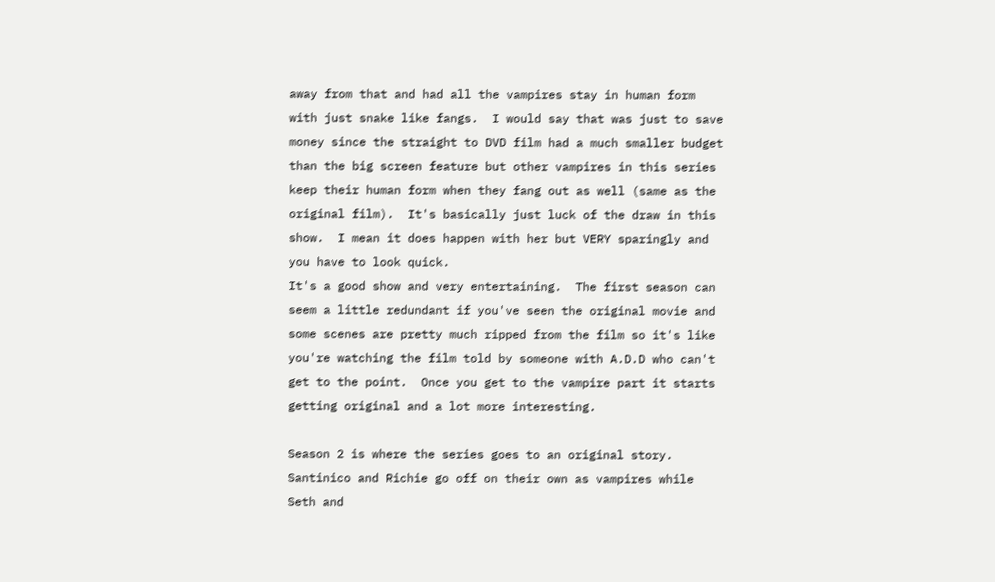away from that and had all the vampires stay in human form with just snake like fangs.  I would say that was just to save money since the straight to DVD film had a much smaller budget than the big screen feature but other vampires in this series keep their human form when they fang out as well (same as the original film).  It's basically just luck of the draw in this show.  I mean it does happen with her but VERY sparingly and you have to look quick.
It's a good show and very entertaining.  The first season can seem a little redundant if you've seen the original movie and some scenes are pretty much ripped from the film so it's like you're watching the film told by someone with A.D.D who can't get to the point.  Once you get to the vampire part it starts getting original and a lot more interesting.

Season 2 is where the series goes to an original story. Santinico and Richie go off on their own as vampires while Seth and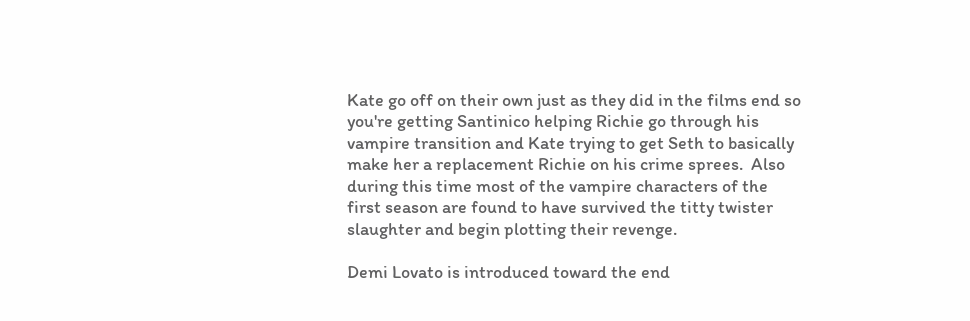Kate go off on their own just as they did in the films end so you're getting Santinico helping Richie go through his vampire transition and Kate trying to get Seth to basically make her a replacement Richie on his crime sprees.  Also during this time most of the vampire characters of the first season are found to have survived the titty twister slaughter and begin plotting their revenge.

Demi Lovato is introduced toward the end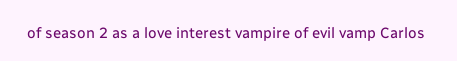of season 2 as a love interest vampire of evil vamp Carlos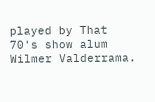played by That 70's show alum Wilmer Valderrama.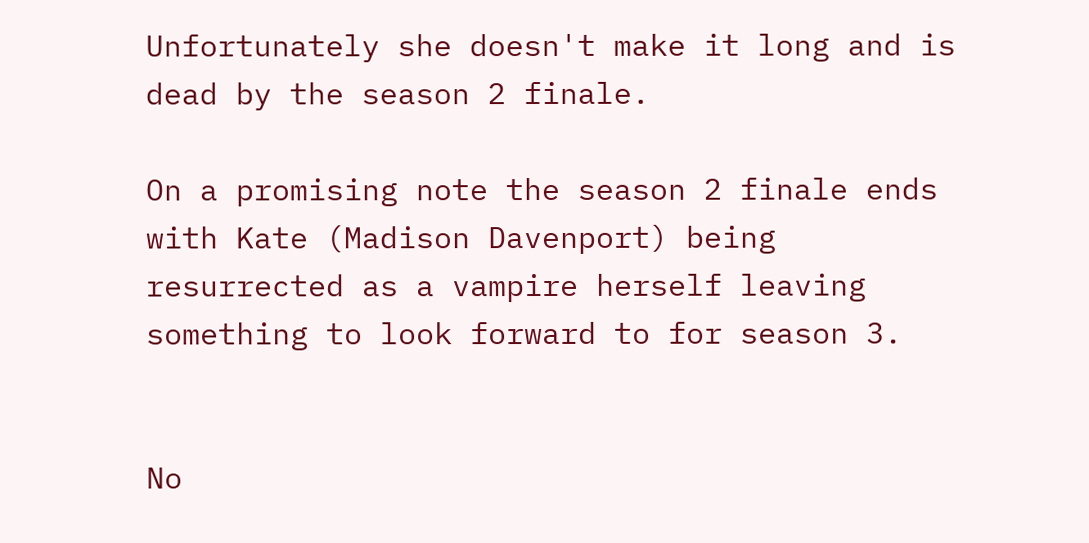Unfortunately she doesn't make it long and is dead by the season 2 finale.

On a promising note the season 2 finale ends with Kate (Madison Davenport) being resurrected as a vampire herself leaving something to look forward to for season 3.


No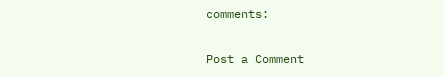comments:

Post a Comment